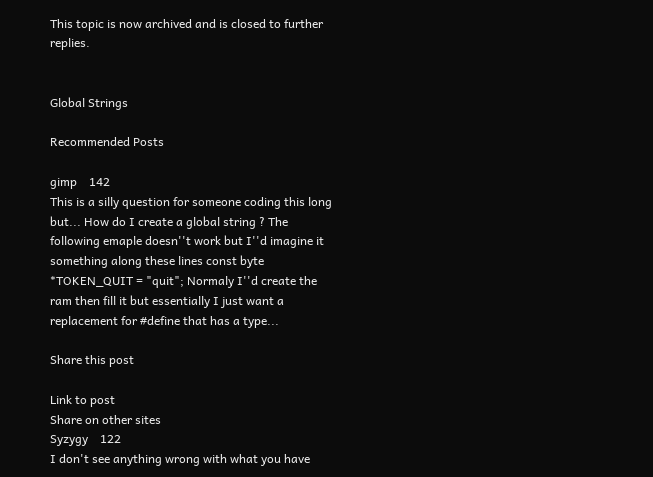This topic is now archived and is closed to further replies.


Global Strings

Recommended Posts

gimp    142
This is a silly question for someone coding this long but... How do I create a global string ? The following emaple doesn''t work but I''d imagine it something along these lines const byte *TOKEN_QUIT = "quit"; Normaly I''d create the ram then fill it but essentially I just want a replacement for #define that has a type...

Share this post

Link to post
Share on other sites
Syzygy    122
I don't see anything wrong with what you have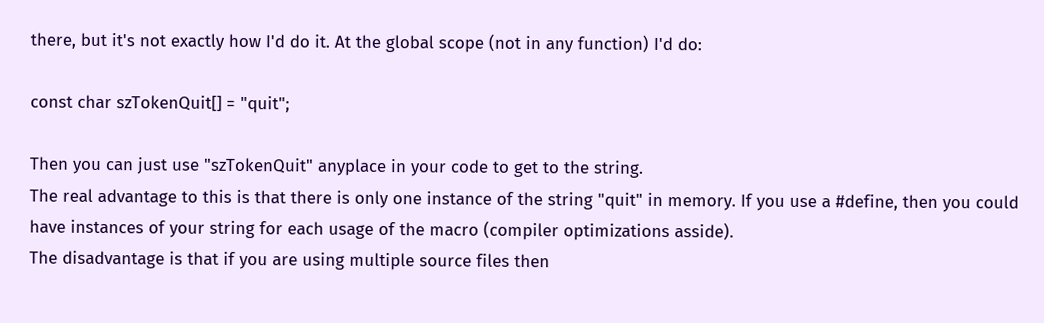there, but it's not exactly how I'd do it. At the global scope (not in any function) I'd do:

const char szTokenQuit[] = "quit";

Then you can just use "szTokenQuit" anyplace in your code to get to the string.
The real advantage to this is that there is only one instance of the string "quit" in memory. If you use a #define, then you could have instances of your string for each usage of the macro (compiler optimizations asside).
The disadvantage is that if you are using multiple source files then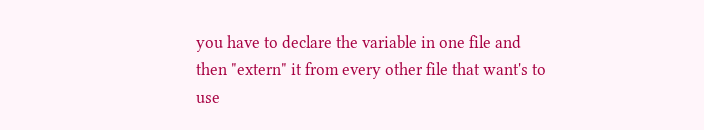you have to declare the variable in one file and then "extern" it from every other file that want's to use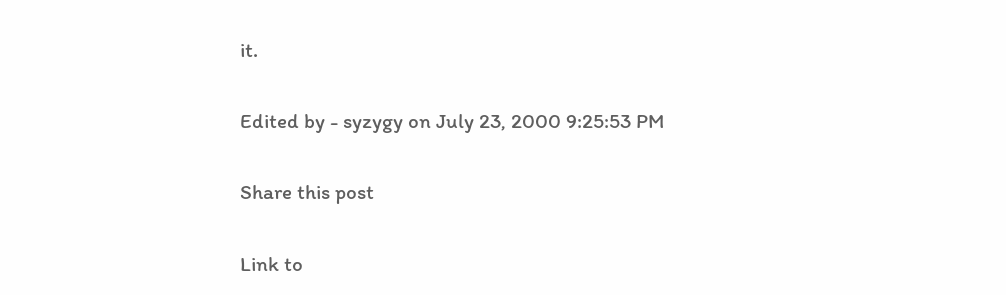it.

Edited by - syzygy on July 23, 2000 9:25:53 PM

Share this post

Link to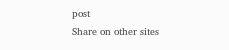post
Share on other sites